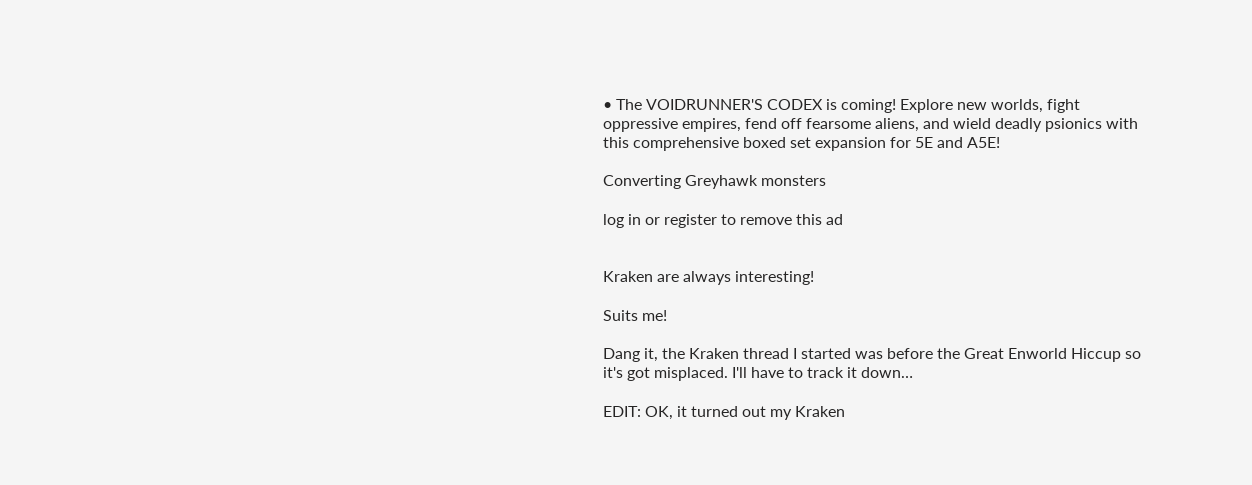• The VOIDRUNNER'S CODEX is coming! Explore new worlds, fight oppressive empires, fend off fearsome aliens, and wield deadly psionics with this comprehensive boxed set expansion for 5E and A5E!

Converting Greyhawk monsters

log in or register to remove this ad


Kraken are always interesting!

Suits me!

Dang it, the Kraken thread I started was before the Great Enworld Hiccup so it's got misplaced. I'll have to track it down…

EDIT: OK, it turned out my Kraken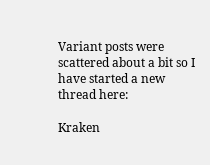Variant posts were scattered about a bit so I have started a new thread here:

Kraken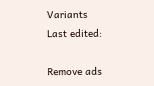Variants
Last edited:

Remove ads